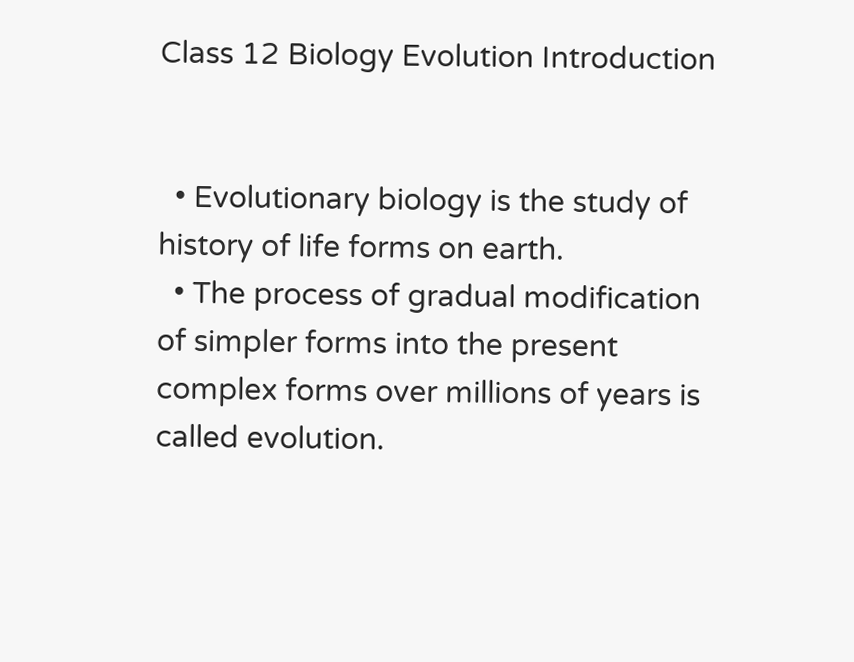Class 12 Biology Evolution Introduction


  • Evolutionary biology is the study of history of life forms on earth.
  • The process of gradual modification of simpler forms into the present complex forms over millions of years is called evolution.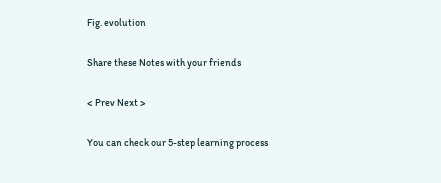Fig. evolution

Share these Notes with your friends

< Prev Next >

You can check our 5-step learning process